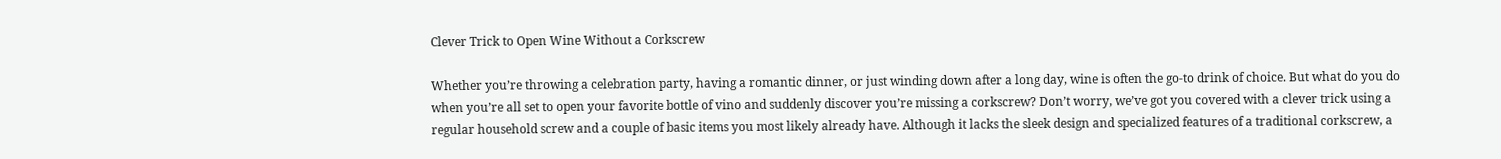Clever Trick to Open Wine Without a Corkscrew

Whether you’re throwing a celebration party, having a romantic dinner, or just winding down after a long day, wine is often the go-to drink of choice. But what do you do when you’re all set to open your favorite bottle of vino and suddenly discover you’re missing a corkscrew? Don’t worry, we’ve got you covered with a clever trick using a regular household screw and a couple of basic items you most likely already have. Although it lacks the sleek design and specialized features of a traditional corkscrew, a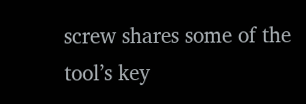screw shares some of the tool’s key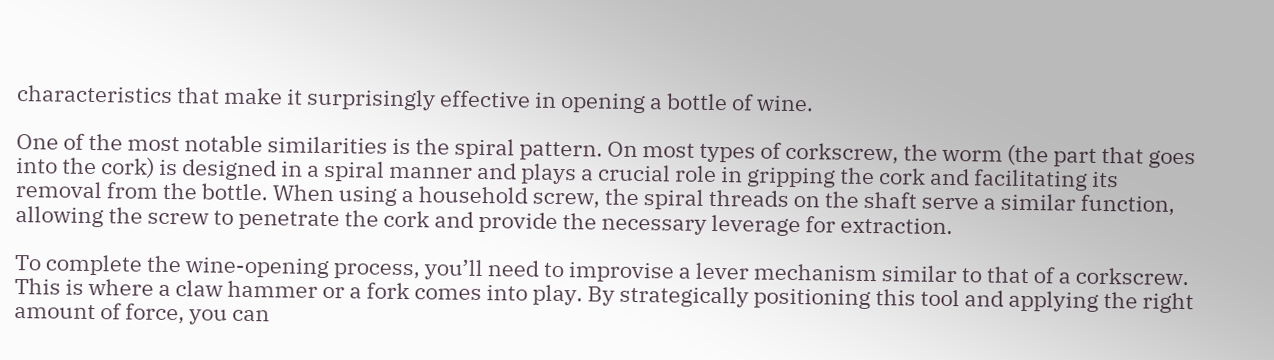characteristics that make it surprisingly effective in opening a bottle of wine.

One of the most notable similarities is the spiral pattern. On most types of corkscrew, the worm (the part that goes into the cork) is designed in a spiral manner and plays a crucial role in gripping the cork and facilitating its removal from the bottle. When using a household screw, the spiral threads on the shaft serve a similar function, allowing the screw to penetrate the cork and provide the necessary leverage for extraction.

To complete the wine-opening process, you’ll need to improvise a lever mechanism similar to that of a corkscrew. This is where a claw hammer or a fork comes into play. By strategically positioning this tool and applying the right amount of force, you can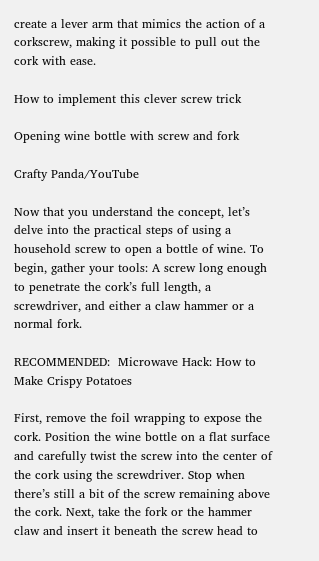create a lever arm that mimics the action of a corkscrew, making it possible to pull out the cork with ease.

How to implement this clever screw trick

Opening wine bottle with screw and fork

Crafty Panda/YouTube

Now that you understand the concept, let’s delve into the practical steps of using a household screw to open a bottle of wine. To begin, gather your tools: A screw long enough to penetrate the cork’s full length, a screwdriver, and either a claw hammer or a normal fork.

RECOMMENDED:  Microwave Hack: How to Make Crispy Potatoes

First, remove the foil wrapping to expose the cork. Position the wine bottle on a flat surface and carefully twist the screw into the center of the cork using the screwdriver. Stop when there’s still a bit of the screw remaining above the cork. Next, take the fork or the hammer claw and insert it beneath the screw head to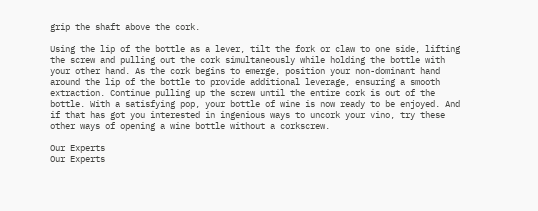grip the shaft above the cork.

Using the lip of the bottle as a lever, tilt the fork or claw to one side, lifting the screw and pulling out the cork simultaneously while holding the bottle with your other hand. As the cork begins to emerge, position your non-dominant hand around the lip of the bottle to provide additional leverage, ensuring a smooth extraction. Continue pulling up the screw until the entire cork is out of the bottle. With a satisfying pop, your bottle of wine is now ready to be enjoyed. And if that has got you interested in ingenious ways to uncork your vino, try these other ways of opening a wine bottle without a corkscrew.

Our Experts
Our Experts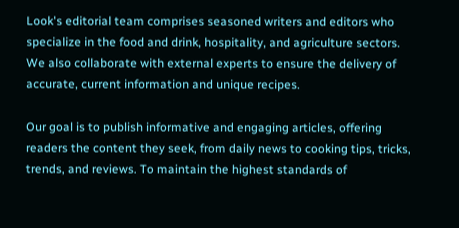Look's editorial team comprises seasoned writers and editors who specialize in the food and drink, hospitality, and agriculture sectors. We also collaborate with external experts to ensure the delivery of accurate, current information and unique recipes.

Our goal is to publish informative and engaging articles, offering readers the content they seek, from daily news to cooking tips, tricks, trends, and reviews. To maintain the highest standards of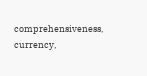comprehensiveness, currency,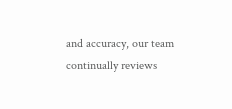and accuracy, our team continually reviews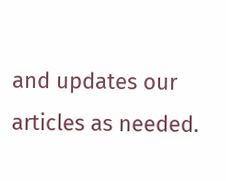and updates our articles as needed.